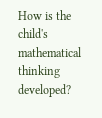How is the child's mathematical thinking developed?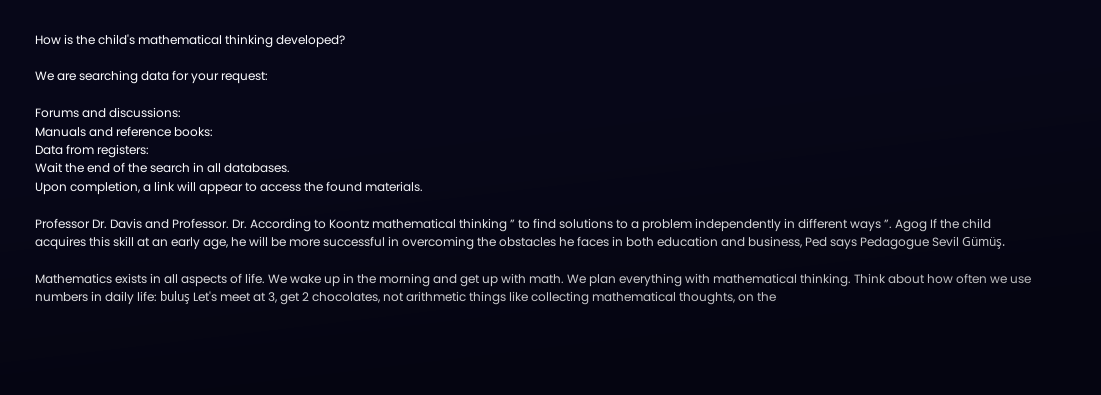How is the child's mathematical thinking developed?

We are searching data for your request:

Forums and discussions:
Manuals and reference books:
Data from registers:
Wait the end of the search in all databases.
Upon completion, a link will appear to access the found materials.

Professor Dr. Davis and Professor. Dr. According to Koontz mathematical thinking ” to find solutions to a problem independently in different ways ”. Agog If the child acquires this skill at an early age, he will be more successful in overcoming the obstacles he faces in both education and business, Ped says Pedagogue Sevil Gümüş.

Mathematics exists in all aspects of life. We wake up in the morning and get up with math. We plan everything with mathematical thinking. Think about how often we use numbers in daily life: buluş Let's meet at 3, get 2 chocolates, not arithmetic things like collecting mathematical thoughts, on the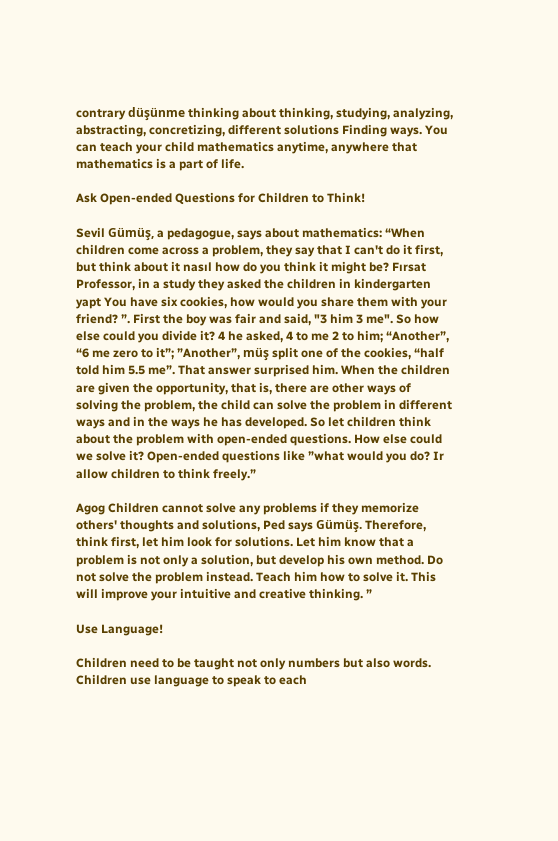contrary düşünme thinking about thinking, studying, analyzing, abstracting, concretizing, different solutions Finding ways. You can teach your child mathematics anytime, anywhere that mathematics is a part of life.

Ask Open-ended Questions for Children to Think!

Sevil Gümüş, a pedagogue, says about mathematics: “When children come across a problem, they say that I can't do it first, but think about it nasıl how do you think it might be? Fırsat Professor, in a study they asked the children in kindergarten yapt You have six cookies, how would you share them with your friend? ”. First the boy was fair and said, "3 him 3 me". So how else could you divide it? 4 he asked, 4 to me 2 to him; “Another”, “6 me zero to it”; ”Another”, müş split one of the cookies, “half told him 5.5 me”. That answer surprised him. When the children are given the opportunity, that is, there are other ways of solving the problem, the child can solve the problem in different ways and in the ways he has developed. So let children think about the problem with open-ended questions. How else could we solve it? Open-ended questions like ”what would you do? Ir allow children to think freely.”

Agog Children cannot solve any problems if they memorize others' thoughts and solutions, Ped says Gümüş. Therefore, think first, let him look for solutions. Let him know that a problem is not only a solution, but develop his own method. Do not solve the problem instead. Teach him how to solve it. This will improve your intuitive and creative thinking. ”

Use Language!

Children need to be taught not only numbers but also words. Children use language to speak to each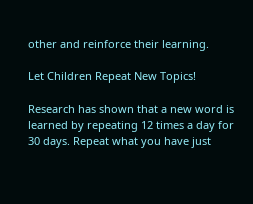other and reinforce their learning.

Let Children Repeat New Topics!

Research has shown that a new word is learned by repeating 12 times a day for 30 days. Repeat what you have just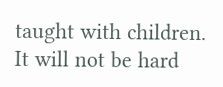taught with children. It will not be hard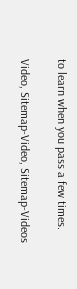to learn when you pass a few times.

Video, Sitemap-Video, Sitemap-Videos